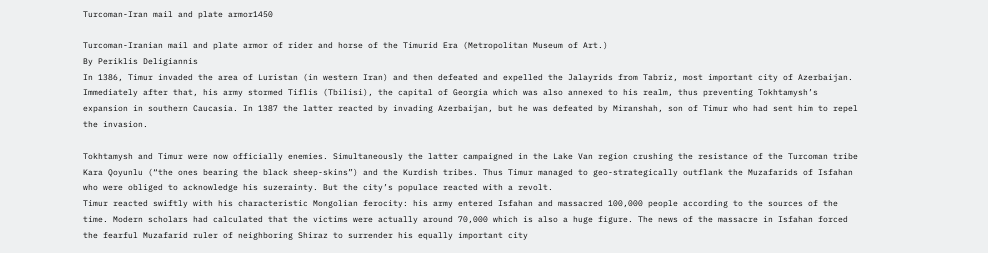Turcoman-Iran mail and plate armor1450

Turcoman-Iranian mail and plate armor of rider and horse of the Timurid Era (Metropolitan Museum of Art.)
By Periklis Deligiannis
In 1386, Timur invaded the area of Luristan (in western Iran) and then defeated and expelled the Jalayrids from Tabriz, most important city of Azerbaijan. Immediately after that, his army stormed Tiflis (Tbilisi), the capital of Georgia which was also annexed to his realm, thus preventing Tokhtamysh’s expansion in southern Caucasia. In 1387 the latter reacted by invading Azerbaijan, but he was defeated by Miranshah, son of Timur who had sent him to repel the invasion.

Tokhtamysh and Timur were now officially enemies. Simultaneously the latter campaigned in the Lake Van region crushing the resistance of the Turcoman tribe Kara Qoyunlu (“the ones bearing the black sheep-skins”) and the Kurdish tribes. Thus Timur managed to geo-strategically outflank the Muzafarids of Isfahan who were obliged to acknowledge his suzerainty. But the city’s populace reacted with a revolt.
Timur reacted swiftly with his characteristic Mongolian ferocity: his army entered Isfahan and massacred 100,000 people according to the sources of the time. Modern scholars had calculated that the victims were actually around 70,000 which is also a huge figure. The news of the massacre in Isfahan forced the fearful Muzafarid ruler of neighboring Shiraz to surrender his equally important city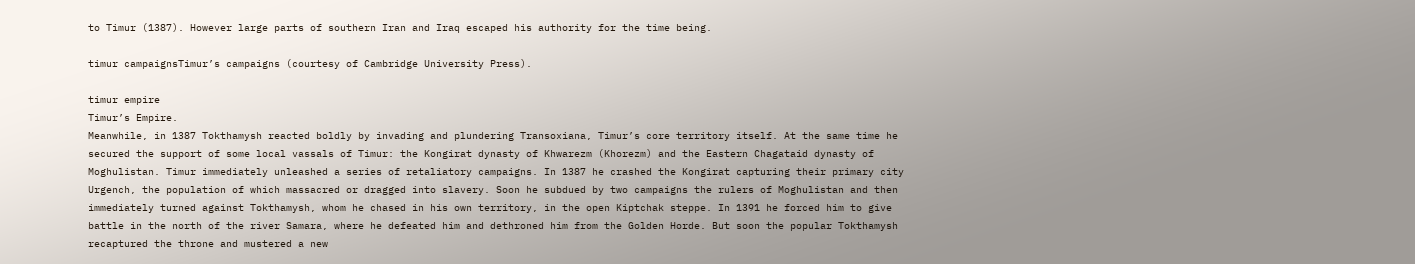to Timur (1387). However large parts of southern Iran and Iraq escaped his authority for the time being.

timur campaignsTimur’s campaigns (courtesy of Cambridge University Press).

timur empire
Timur’s Empire.
Meanwhile, in 1387 Tokthamysh reacted boldly by invading and plundering Transoxiana, Timur’s core territory itself. At the same time he secured the support of some local vassals of Timur: the Kongirat dynasty of Khwarezm (Khorezm) and the Eastern Chagataid dynasty of Moghulistan. Timur immediately unleashed a series of retaliatory campaigns. In 1387 he crashed the Kongirat capturing their primary city Urgench, the population of which massacred or dragged into slavery. Soon he subdued by two campaigns the rulers of Moghulistan and then immediately turned against Tokthamysh, whom he chased in his own territory, in the open Kiptchak steppe. In 1391 he forced him to give battle in the north of the river Samara, where he defeated him and dethroned him from the Golden Horde. But soon the popular Tokthamysh recaptured the throne and mustered a new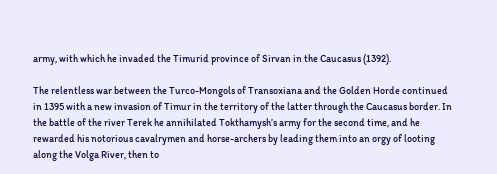army, with which he invaded the Timurid province of Sirvan in the Caucasus (1392).

The relentless war between the Turco-Mongols of Transoxiana and the Golden Horde continued in 1395 with a new invasion of Timur in the territory of the latter through the Caucasus border. In the battle of the river Terek he annihilated Tokthamysh’s army for the second time, and he rewarded his notorious cavalrymen and horse-archers by leading them into an orgy of looting along the Volga River, then to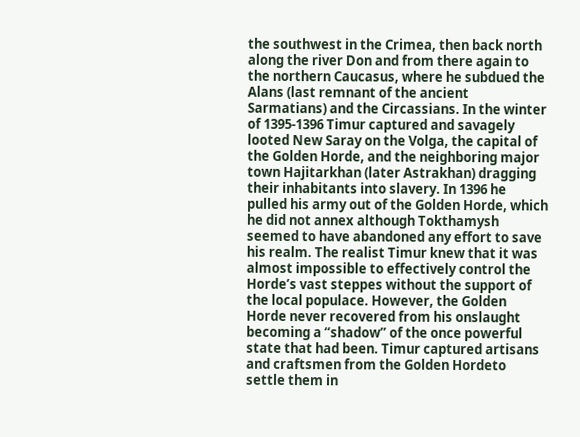the southwest in the Crimea, then back north along the river Don and from there again to the northern Caucasus, where he subdued the Alans (last remnant of the ancient Sarmatians) and the Circassians. In the winter of 1395-1396 Timur captured and savagely looted New Saray on the Volga, the capital of the Golden Horde, and the neighboring major town Hajitarkhan (later Astrakhan) dragging their inhabitants into slavery. In 1396 he pulled his army out of the Golden Horde, which he did not annex although Tokthamysh seemed to have abandoned any effort to save his realm. The realist Timur knew that it was almost impossible to effectively control the Horde’s vast steppes without the support of the local populace. However, the Golden Horde never recovered from his onslaught becoming a “shadow” of the once powerful state that had been. Timur captured artisans and craftsmen from the Golden Hordeto settle them in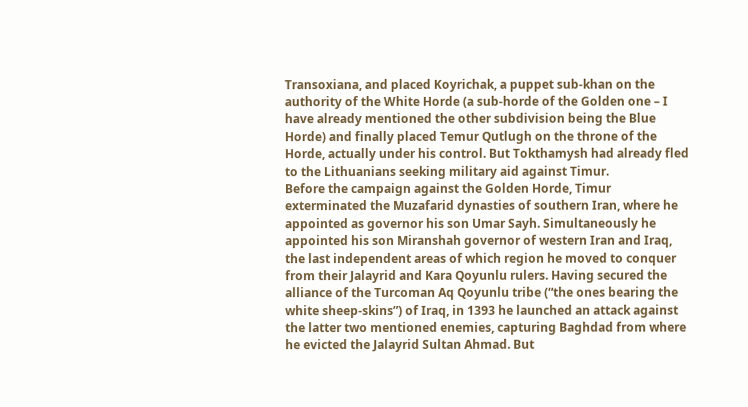Transoxiana, and placed Koyrichak, a puppet sub-khan on the authority of the White Horde (a sub-horde of the Golden one – I have already mentioned the other subdivision being the Blue Horde) and finally placed Temur Qutlugh on the throne of the Horde, actually under his control. But Tokthamysh had already fled to the Lithuanians seeking military aid against Timur.
Before the campaign against the Golden Horde, Timur exterminated the Muzafarid dynasties of southern Iran, where he appointed as governor his son Umar Sayh. Simultaneously he appointed his son Miranshah governor of western Iran and Iraq, the last independent areas of which region he moved to conquer from their Jalayrid and Kara Qoyunlu rulers. Having secured the alliance of the Turcoman Aq Qoyunlu tribe (“the ones bearing the white sheep-skins”) of Iraq, in 1393 he launched an attack against the latter two mentioned enemies, capturing Baghdad from where he evicted the Jalayrid Sultan Ahmad. But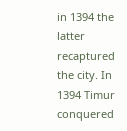in 1394 the latter recaptured the city. In 1394 Timur conquered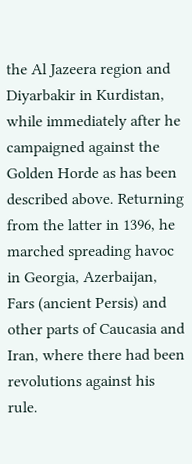the Al Jazeera region and Diyarbakir in Kurdistan, while immediately after he campaigned against the Golden Horde as has been described above. Returning from the latter in 1396, he marched spreading havoc in Georgia, Azerbaijan, Fars (ancient Persis) and other parts of Caucasia and Iran, where there had been revolutions against his rule.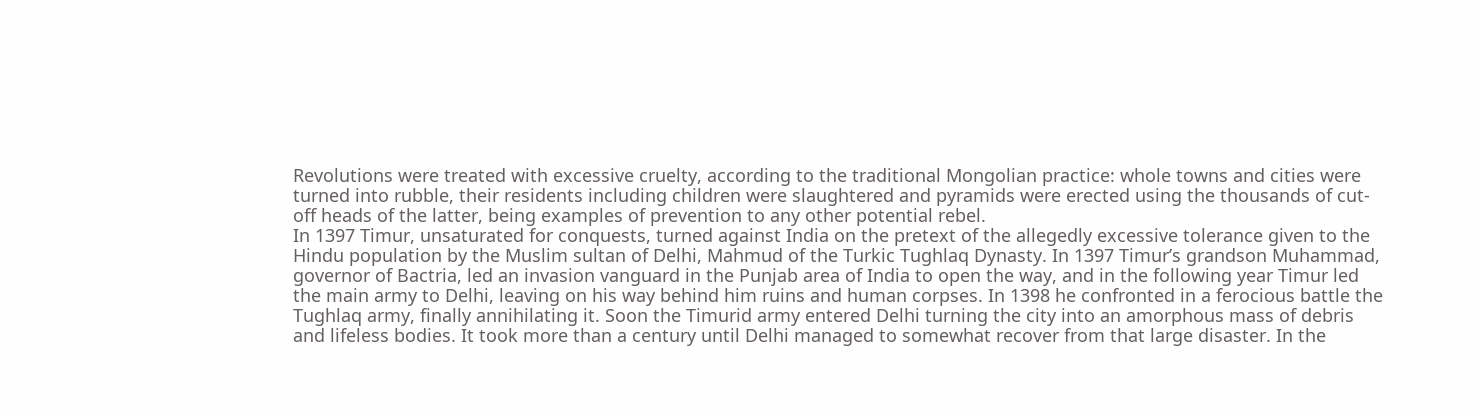Revolutions were treated with excessive cruelty, according to the traditional Mongolian practice: whole towns and cities were turned into rubble, their residents including children were slaughtered and pyramids were erected using the thousands of cut-off heads of the latter, being examples of prevention to any other potential rebel.
In 1397 Timur, unsaturated for conquests, turned against India on the pretext of the allegedly excessive tolerance given to the Hindu population by the Muslim sultan of Delhi, Mahmud of the Turkic Tughlaq Dynasty. In 1397 Timur’s grandson Muhammad, governor of Bactria, led an invasion vanguard in the Punjab area of India to open the way, and in the following year Timur led the main army to Delhi, leaving on his way behind him ruins and human corpses. In 1398 he confronted in a ferocious battle the Tughlaq army, finally annihilating it. Soon the Timurid army entered Delhi turning the city into an amorphous mass of debris and lifeless bodies. It took more than a century until Delhi managed to somewhat recover from that large disaster. In the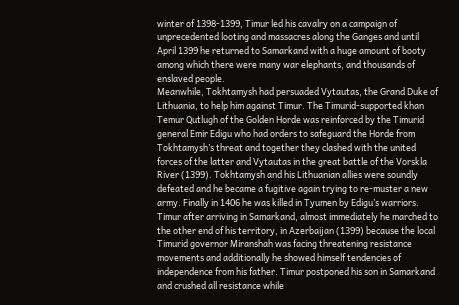winter of 1398-1399, Timur led his cavalry on a campaign of unprecedented looting and massacres along the Ganges and until April 1399 he returned to Samarkand with a huge amount of booty among which there were many war elephants, and thousands of enslaved people.
Meanwhile, Tokhtamysh had persuaded Vytautas, the Grand Duke of Lithuania, to help him against Timur. The Timurid-supported khan Temur Qutlugh of the Golden Horde was reinforced by the Timurid general Emir Edigu who had orders to safeguard the Horde from Tokhtamysh’s threat and together they clashed with the united forces of the latter and Vytautas in the great battle of the Vorskla River (1399). Tokhtamysh and his Lithuanian allies were soundly defeated and he became a fugitive again trying to re-muster a new army. Finally in 1406 he was killed in Tyumen by Edigu’s warriors.
Timur after arriving in Samarkand, almost immediately he marched to the other end of his territory, in Azerbaijan (1399) because the local Timurid governor Miranshah was facing threatening resistance movements and additionally he showed himself tendencies of independence from his father. Timur postponed his son in Samarkand and crushed all resistance while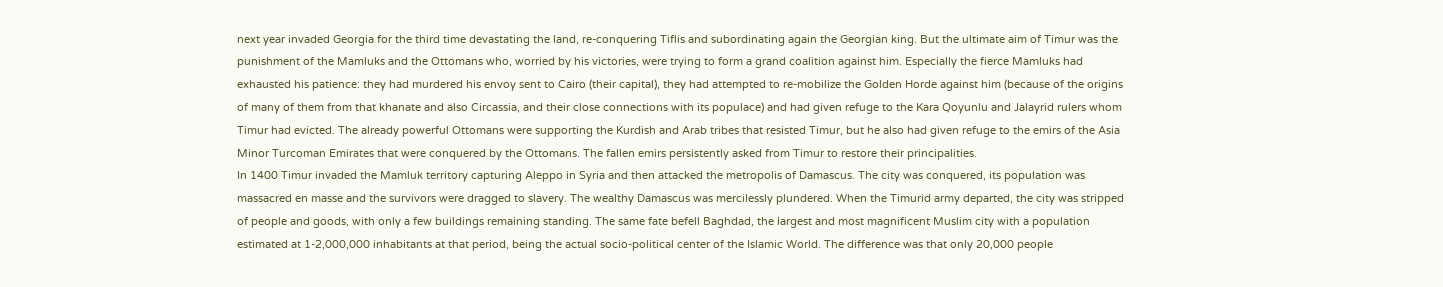next year invaded Georgia for the third time devastating the land, re-conquering Tiflis and subordinating again the Georgian king. But the ultimate aim of Timur was the punishment of the Mamluks and the Ottomans who, worried by his victories, were trying to form a grand coalition against him. Especially the fierce Mamluks had exhausted his patience: they had murdered his envoy sent to Cairo (their capital), they had attempted to re-mobilize the Golden Horde against him (because of the origins of many of them from that khanate and also Circassia, and their close connections with its populace) and had given refuge to the Kara Qoyunlu and Jalayrid rulers whom Timur had evicted. The already powerful Ottomans were supporting the Kurdish and Arab tribes that resisted Timur, but he also had given refuge to the emirs of the Asia Minor Turcoman Emirates that were conquered by the Ottomans. The fallen emirs persistently asked from Timur to restore their principalities.
In 1400 Timur invaded the Mamluk territory capturing Aleppo in Syria and then attacked the metropolis of Damascus. The city was conquered, its population was massacred en masse and the survivors were dragged to slavery. The wealthy Damascus was mercilessly plundered. When the Timurid army departed, the city was stripped of people and goods, with only a few buildings remaining standing. The same fate befell Baghdad, the largest and most magnificent Muslim city with a population estimated at 1-2,000,000 inhabitants at that period, being the actual socio-political center of the Islamic World. The difference was that only 20,000 people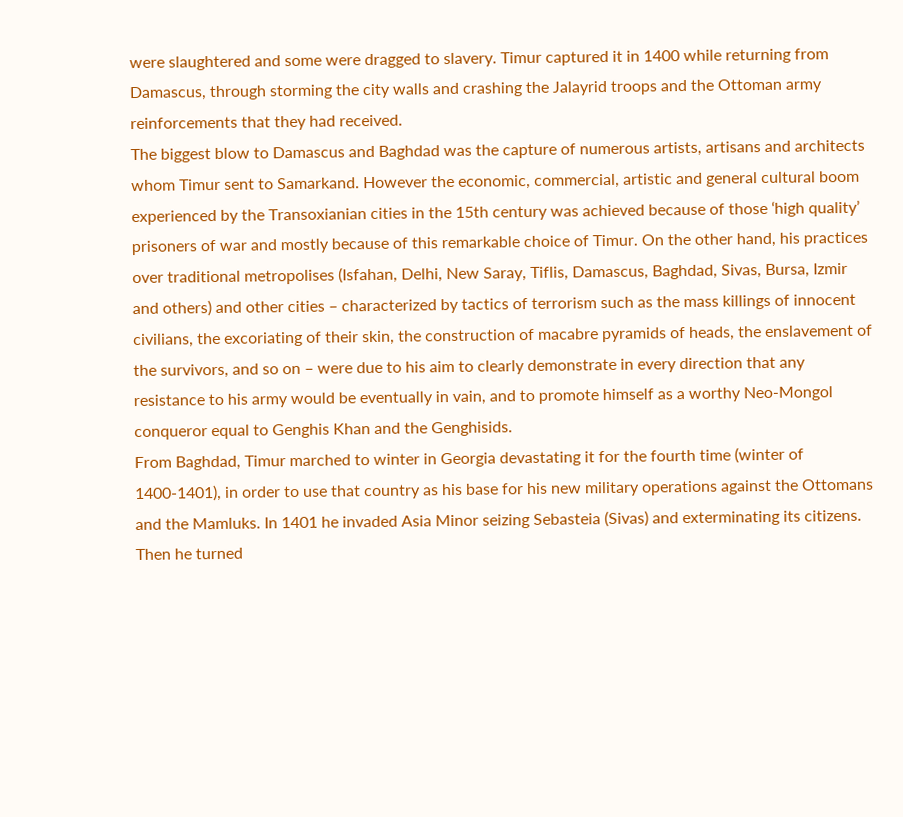were slaughtered and some were dragged to slavery. Timur captured it in 1400 while returning from Damascus, through storming the city walls and crashing the Jalayrid troops and the Ottoman army reinforcements that they had received.
The biggest blow to Damascus and Baghdad was the capture of numerous artists, artisans and architects whom Timur sent to Samarkand. However the economic, commercial, artistic and general cultural boom experienced by the Transoxianian cities in the 15th century was achieved because of those ‘high quality’ prisoners of war and mostly because of this remarkable choice of Timur. On the other hand, his practices over traditional metropolises (Isfahan, Delhi, New Saray, Tiflis, Damascus, Baghdad, Sivas, Bursa, Izmir and others) and other cities – characterized by tactics of terrorism such as the mass killings of innocent civilians, the excoriating of their skin, the construction of macabre pyramids of heads, the enslavement of the survivors, and so on – were due to his aim to clearly demonstrate in every direction that any resistance to his army would be eventually in vain, and to promote himself as a worthy Neo-Mongol conqueror equal to Genghis Khan and the Genghisids.
From Baghdad, Timur marched to winter in Georgia devastating it for the fourth time (winter of 1400-1401), in order to use that country as his base for his new military operations against the Ottomans and the Mamluks. In 1401 he invaded Asia Minor seizing Sebasteia (Sivas) and exterminating its citizens. Then he turned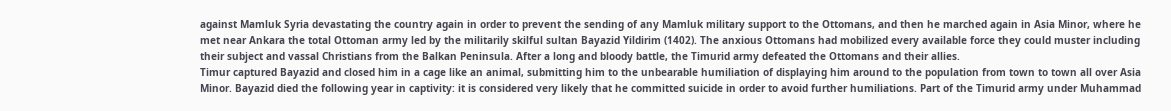against Mamluk Syria devastating the country again in order to prevent the sending of any Mamluk military support to the Ottomans, and then he marched again in Asia Minor, where he met near Ankara the total Ottoman army led by the militarily skilful sultan Bayazid Yildirim (1402). The anxious Ottomans had mobilized every available force they could muster including their subject and vassal Christians from the Balkan Peninsula. After a long and bloody battle, the Timurid army defeated the Ottomans and their allies.
Timur captured Bayazid and closed him in a cage like an animal, submitting him to the unbearable humiliation of displaying him around to the population from town to town all over Asia Minor. Bayazid died the following year in captivity: it is considered very likely that he committed suicide in order to avoid further humiliations. Part of the Timurid army under Muhammad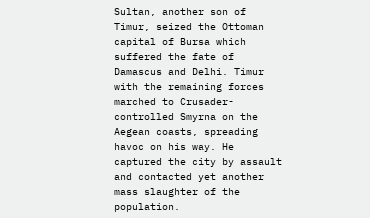Sultan, another son of Timur, seized the Ottoman capital of Bursa which suffered the fate of Damascus and Delhi. Timur with the remaining forces marched to Crusader-controlled Smyrna on the Aegean coasts, spreading havoc on his way. He captured the city by assault and contacted yet another mass slaughter of the population.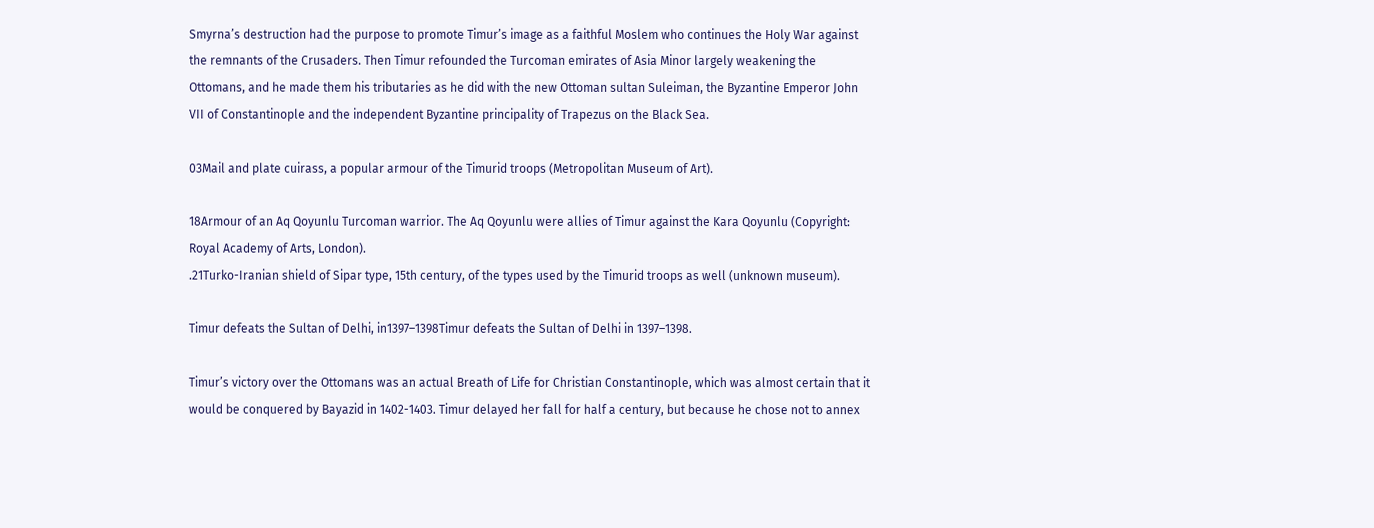Smyrna’s destruction had the purpose to promote Timur’s image as a faithful Moslem who continues the Holy War against the remnants of the Crusaders. Then Timur refounded the Turcoman emirates of Asia Minor largely weakening the Ottomans, and he made them his tributaries as he did with the new Ottoman sultan Suleiman, the Byzantine Emperor John VII of Constantinople and the independent Byzantine principality of Trapezus on the Black Sea.

03Mail and plate cuirass, a popular armour of the Timurid troops (Metropolitan Museum of Art).

18Armour of an Aq Qoyunlu Turcoman warrior. The Aq Qoyunlu were allies of Timur against the Kara Qoyunlu (Copyright: Royal Academy of Arts, London).
.21Turko-Iranian shield of Sipar type, 15th century, of the types used by the Timurid troops as well (unknown museum).

Timur defeats the Sultan of Delhi, in1397–1398Timur defeats the Sultan of Delhi in 1397–1398.

Timur’s victory over the Ottomans was an actual Breath of Life for Christian Constantinople, which was almost certain that it would be conquered by Bayazid in 1402-1403. Timur delayed her fall for half a century, but because he chose not to annex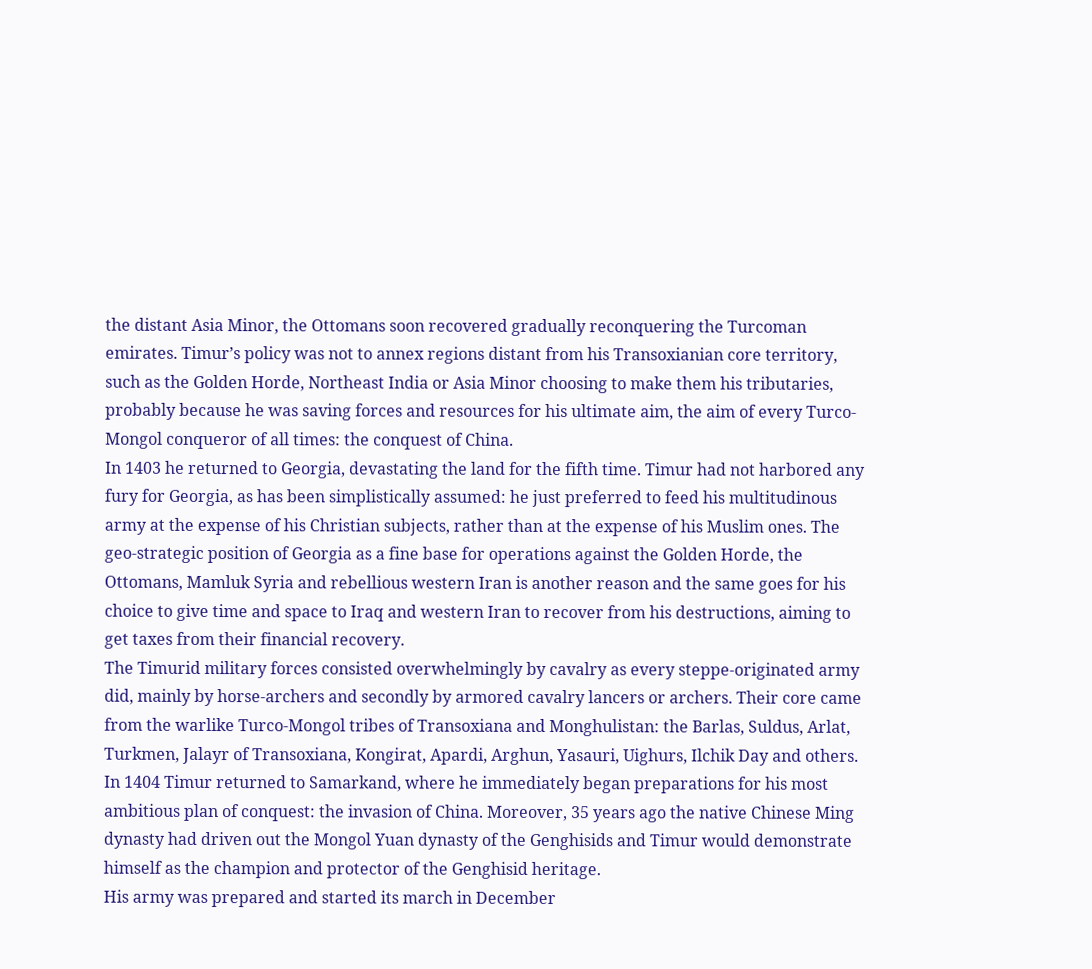the distant Asia Minor, the Ottomans soon recovered gradually reconquering the Turcoman emirates. Timur’s policy was not to annex regions distant from his Transoxianian core territory, such as the Golden Horde, Northeast India or Asia Minor choosing to make them his tributaries, probably because he was saving forces and resources for his ultimate aim, the aim of every Turco-Mongol conqueror of all times: the conquest of China.
In 1403 he returned to Georgia, devastating the land for the fifth time. Timur had not harbored any fury for Georgia, as has been simplistically assumed: he just preferred to feed his multitudinous army at the expense of his Christian subjects, rather than at the expense of his Muslim ones. The geo-strategic position of Georgia as a fine base for operations against the Golden Horde, the Ottomans, Mamluk Syria and rebellious western Iran is another reason and the same goes for his choice to give time and space to Iraq and western Iran to recover from his destructions, aiming to get taxes from their financial recovery.
The Timurid military forces consisted overwhelmingly by cavalry as every steppe-originated army did, mainly by horse-archers and secondly by armored cavalry lancers or archers. Their core came from the warlike Turco-Mongol tribes of Transoxiana and Monghulistan: the Barlas, Suldus, Arlat, Turkmen, Jalayr of Transoxiana, Kongirat, Apardi, Arghun, Yasauri, Uighurs, Ilchik Day and others.
In 1404 Timur returned to Samarkand, where he immediately began preparations for his most ambitious plan of conquest: the invasion of China. Moreover, 35 years ago the native Chinese Ming dynasty had driven out the Mongol Yuan dynasty of the Genghisids and Timur would demonstrate himself as the champion and protector of the Genghisid heritage.
His army was prepared and started its march in December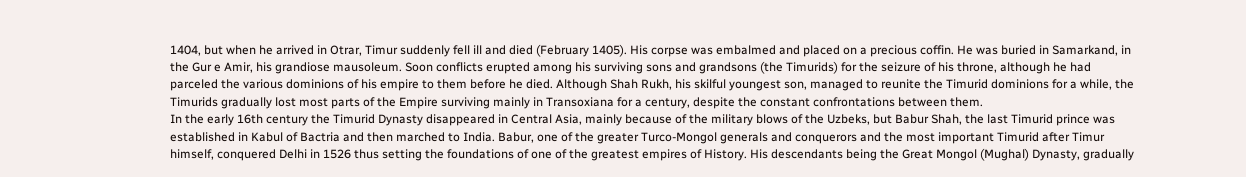1404, but when he arrived in Otrar, Timur suddenly fell ill and died (February 1405). His corpse was embalmed and placed on a precious coffin. He was buried in Samarkand, in the Gur e Amir, his grandiose mausoleum. Soon conflicts erupted among his surviving sons and grandsons (the Timurids) for the seizure of his throne, although he had parceled the various dominions of his empire to them before he died. Although Shah Rukh, his skilful youngest son, managed to reunite the Timurid dominions for a while, the Timurids gradually lost most parts of the Empire surviving mainly in Transoxiana for a century, despite the constant confrontations between them.
In the early 16th century the Timurid Dynasty disappeared in Central Asia, mainly because of the military blows of the Uzbeks, but Babur Shah, the last Timurid prince was established in Kabul of Bactria and then marched to India. Babur, one of the greater Turco-Mongol generals and conquerors and the most important Timurid after Timur himself, conquered Delhi in 1526 thus setting the foundations of one of the greatest empires of History. His descendants being the Great Mongol (Mughal) Dynasty, gradually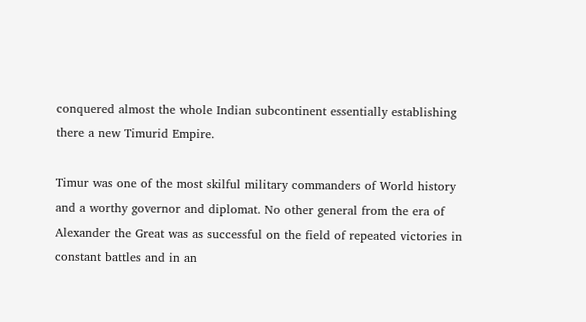conquered almost the whole Indian subcontinent essentially establishing there a new Timurid Empire.

Timur was one of the most skilful military commanders of World history and a worthy governor and diplomat. No other general from the era of Alexander the Great was as successful on the field of repeated victories in constant battles and in an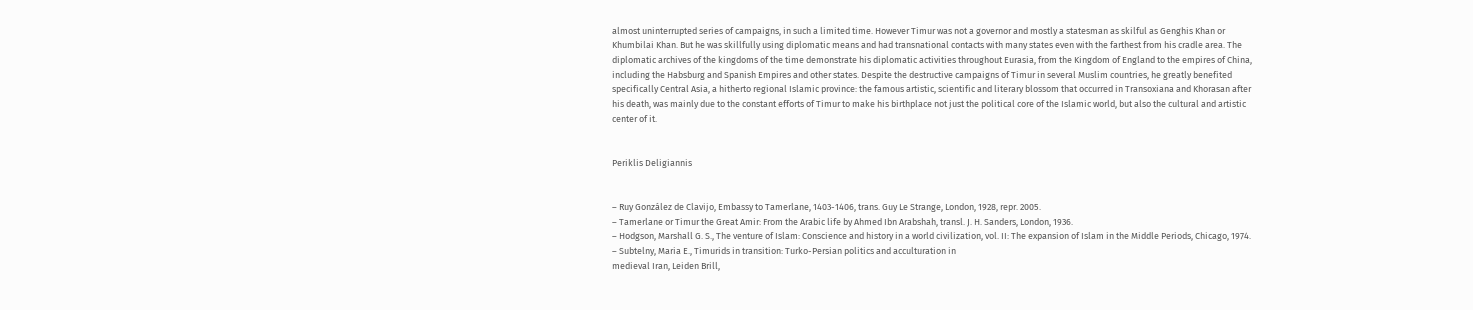almost uninterrupted series of campaigns, in such a limited time. However Timur was not a governor and mostly a statesman as skilful as Genghis Khan or Khumbilai Khan. But he was skillfully using diplomatic means and had transnational contacts with many states even with the farthest from his cradle area. The diplomatic archives of the kingdoms of the time demonstrate his diplomatic activities throughout Eurasia, from the Kingdom of England to the empires of China, including the Habsburg and Spanish Empires and other states. Despite the destructive campaigns of Timur in several Muslim countries, he greatly benefited specifically Central Asia, a hitherto regional Islamic province: the famous artistic, scientific and literary blossom that occurred in Transoxiana and Khorasan after his death, was mainly due to the constant efforts of Timur to make his birthplace not just the political core of the Islamic world, but also the cultural and artistic center of it.


Periklis Deligiannis


– Ruy González de Clavijo, Embassy to Tamerlane, 1403-1406, trans. Guy Le Strange, London, 1928, repr. 2005.
– Tamerlane or Timur the Great Amir: From the Arabic life by Ahmed Ibn Arabshah, transl. J. H. Sanders, London, 1936.
– Hodgson, Marshall G. S., The venture of Islam: Conscience and history in a world civilization, vol. II: The expansion of Islam in the Middle Periods, Chicago, 1974.
– Subtelny, Maria E., Timurids in transition: Turko-Persian politics and acculturation in
medieval Iran, Leiden Brill,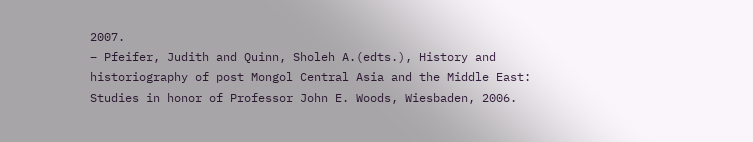2007.
– Pfeifer, Judith and Quinn, Sholeh A.(edts.), History and historiography of post Mongol Central Asia and the Middle East: Studies in honor of Professor John E. Woods, Wiesbaden, 2006.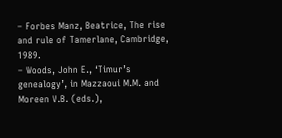– Forbes Manz, Beatrice, The rise and rule of Tamerlane, Cambridge, 1989.
– Woods, John E., ‘Timur’s genealogy’, in Mazzaoui M.M. and Moreen V.B. (eds.),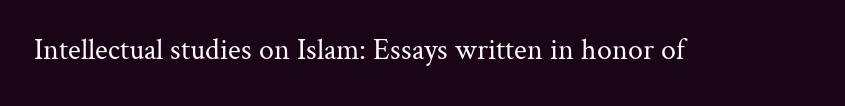Intellectual studies on Islam: Essays written in honor of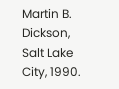Martin B. Dickson, Salt Lake City, 1990.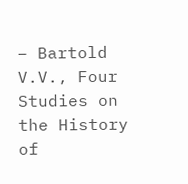– Bartold V.V., Four Studies on the History of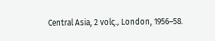Central Asia, 2 volς., London, 1956–58.